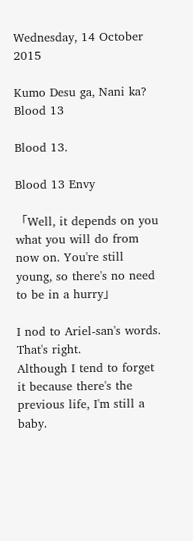Wednesday, 14 October 2015

Kumo Desu ga, Nani ka? Blood 13

Blood 13.

Blood 13 Envy

「Well, it depends on you what you will do from now on. You're still young, so there's no need to be in a hurry」

I nod to Ariel-san's words.
That's right.
Although I tend to forget it because there's the previous life, I'm still a baby.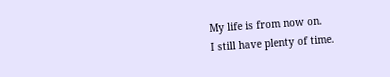My life is from now on.
I still have plenty of time.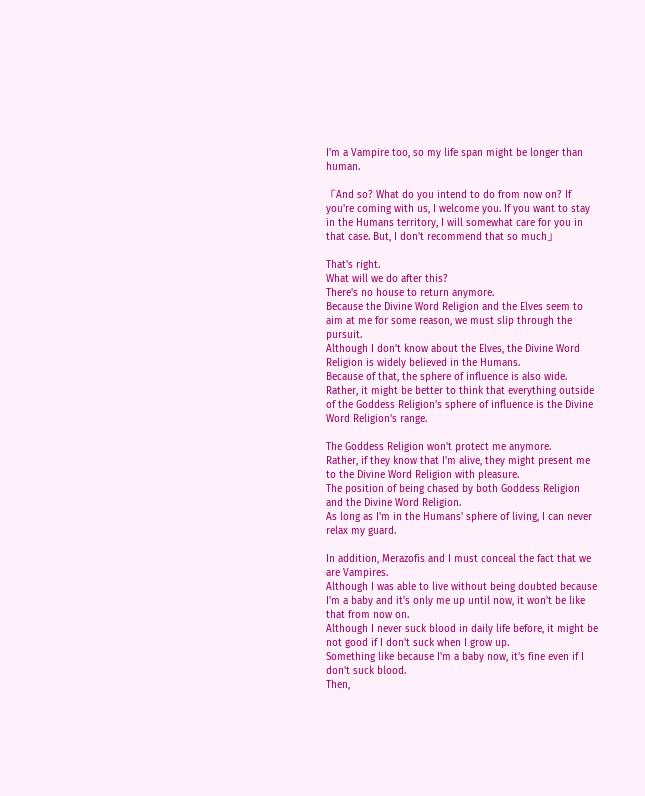I'm a Vampire too, so my life span might be longer than human.

「And so? What do you intend to do from now on? If you're coming with us, I welcome you. If you want to stay in the Humans territory, I will somewhat care for you in that case. But, I don't recommend that so much」

That's right.
What will we do after this?
There's no house to return anymore.
Because the Divine Word Religion and the Elves seem to aim at me for some reason, we must slip through the pursuit.
Although I don't know about the Elves, the Divine Word Religion is widely believed in the Humans.
Because of that, the sphere of influence is also wide.
Rather, it might be better to think that everything outside of the Goddess Religion's sphere of influence is the Divine Word Religion's range.

The Goddess Religion won't protect me anymore.
Rather, if they know that I'm alive, they might present me to the Divine Word Religion with pleasure.
The position of being chased by both Goddess Religion and the Divine Word Religion.
As long as I'm in the Humans' sphere of living, I can never relax my guard.

In addition, Merazofis and I must conceal the fact that we are Vampires.
Although I was able to live without being doubted because I'm a baby and it's only me up until now, it won't be like that from now on.
Although I never suck blood in daily life before, it might be not good if I don't suck when I grow up.
Something like because I'm a baby now, it's fine even if I don't suck blood.
Then,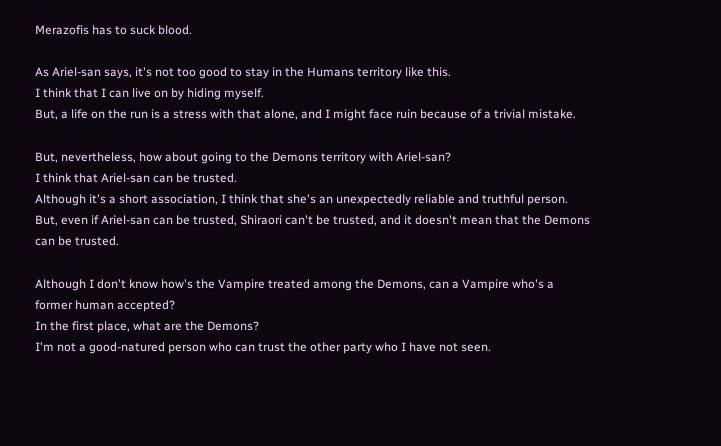Merazofis has to suck blood.

As Ariel-san says, it's not too good to stay in the Humans territory like this.
I think that I can live on by hiding myself.
But, a life on the run is a stress with that alone, and I might face ruin because of a trivial mistake.

But, nevertheless, how about going to the Demons territory with Ariel-san?
I think that Ariel-san can be trusted.
Although it's a short association, I think that she's an unexpectedly reliable and truthful person.
But, even if Ariel-san can be trusted, Shiraori can't be trusted, and it doesn't mean that the Demons can be trusted.

Although I don't know how's the Vampire treated among the Demons, can a Vampire who's a former human accepted?
In the first place, what are the Demons?
I'm not a good-natured person who can trust the other party who I have not seen.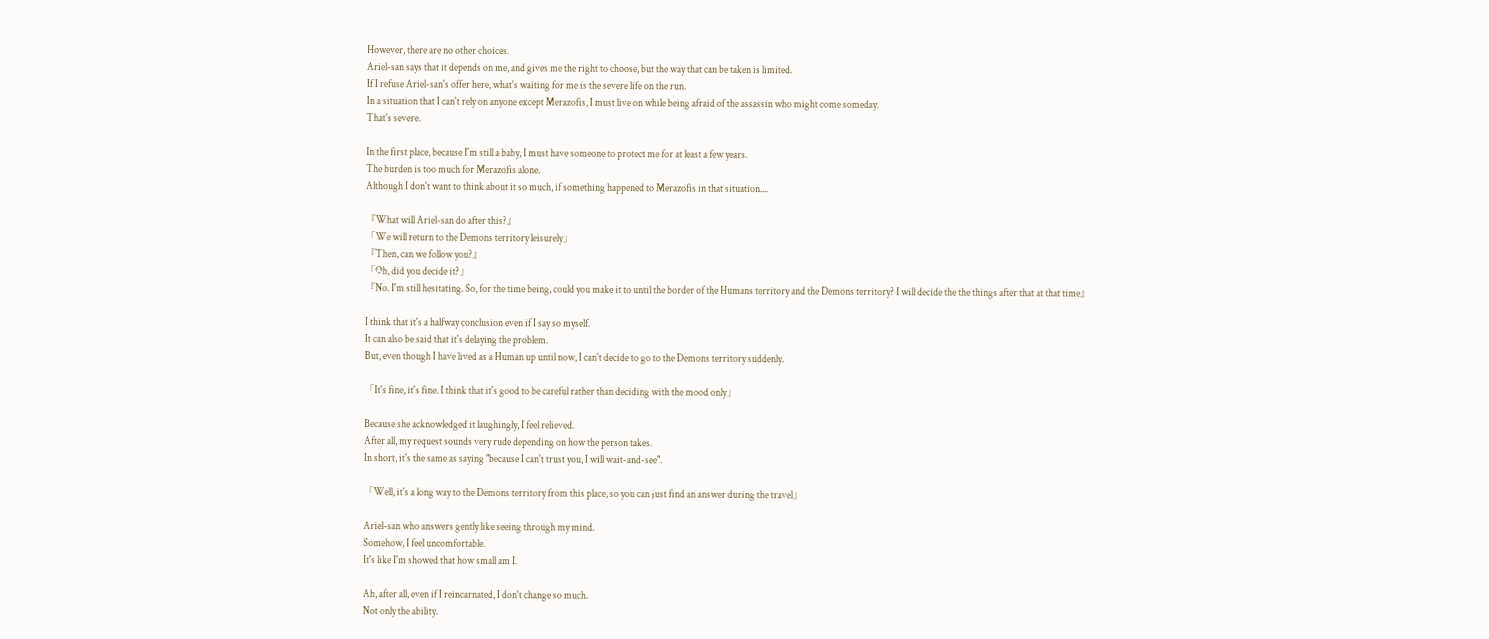However, there are no other choices.
Ariel-san says that it depends on me, and gives me the right to choose, but the way that can be taken is limited.
If I refuse Ariel-san's offer here, what's waiting for me is the severe life on the run.
In a situation that I can't rely on anyone except Merazofis, I must live on while being afraid of the assassin who might come someday.
That's severe.

In the first place, because I'm still a baby, I must have someone to protect me for at least a few years.
The burden is too much for Merazofis alone.
Although I don't want to think about it so much, if something happened to Merazofis in that situation....

『What will Ariel-san do after this?』
「We will return to the Demons territory leisurely」
『Then, can we follow you?』
「Oh, did you decide it?」
『No. I'm still hesitating. So, for the time being, could you make it to until the border of the Humans territory and the Demons territory? I will decide the the things after that at that time』

I think that it's a halfway conclusion even if I say so myself.
It can also be said that it's delaying the problem.
But, even though I have lived as a Human up until now, I can't decide to go to the Demons territory suddenly.

「It's fine, it's fine. I think that it's good to be careful rather than deciding with the mood only」

Because she acknowledged it laughingly, I feel relieved.
After all, my request sounds very rude depending on how the person takes.
In short, it's the same as saying "because I can't trust you, I will wait-and-see".

「Well, it's a long way to the Demons territory from this place, so you can just find an answer during the travel」

Ariel-san who answers gently like seeing through my mind.
Somehow, I feel uncomfortable.
It's like I'm showed that how small am I.

Ah, after all, even if I reincarnated, I don't change so much.
Not only the ability.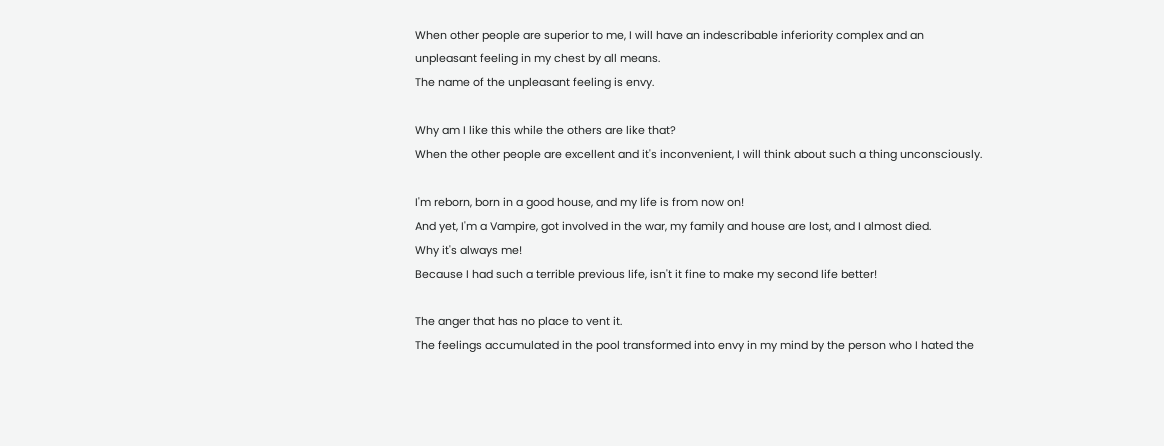When other people are superior to me, I will have an indescribable inferiority complex and an unpleasant feeling in my chest by all means.
The name of the unpleasant feeling is envy.

Why am I like this while the others are like that?
When the other people are excellent and it's inconvenient, I will think about such a thing unconsciously.

I'm reborn, born in a good house, and my life is from now on!
And yet, I'm a Vampire, got involved in the war, my family and house are lost, and I almost died.
Why it's always me!
Because I had such a terrible previous life, isn't it fine to make my second life better!

The anger that has no place to vent it.
The feelings accumulated in the pool transformed into envy in my mind by the person who I hated the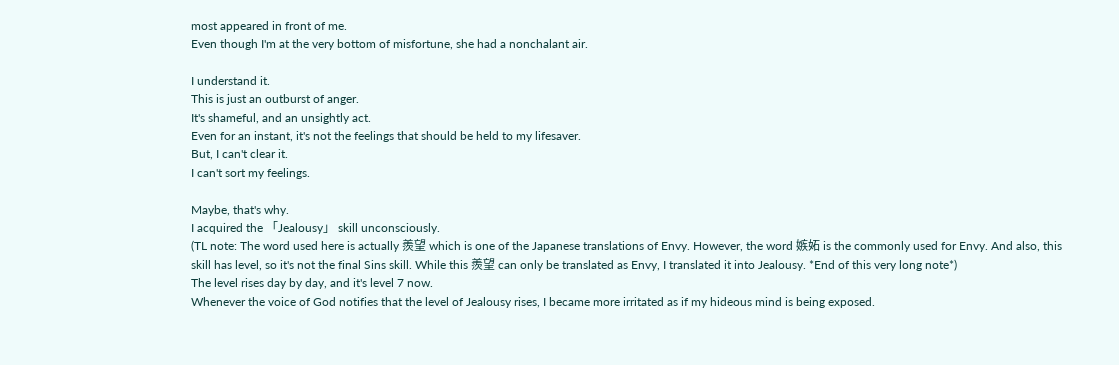most appeared in front of me.
Even though I'm at the very bottom of misfortune, she had a nonchalant air.

I understand it.
This is just an outburst of anger.
It's shameful, and an unsightly act.
Even for an instant, it's not the feelings that should be held to my lifesaver.
But, I can't clear it.
I can't sort my feelings.

Maybe, that's why.
I acquired the 「Jealousy」 skill unconsciously.
(TL note: The word used here is actually 羨望 which is one of the Japanese translations of Envy. However, the word 嫉妬 is the commonly used for Envy. And also, this skill has level, so it's not the final Sins skill. While this 羨望 can only be translated as Envy, I translated it into Jealousy. *End of this very long note*)
The level rises day by day, and it's level 7 now.
Whenever the voice of God notifies that the level of Jealousy rises, I became more irritated as if my hideous mind is being exposed.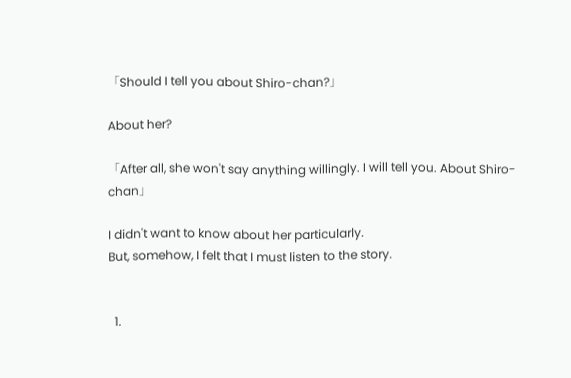「Should I tell you about Shiro-chan?」

About her?

「After all, she won't say anything willingly. I will tell you. About Shiro-chan」

I didn't want to know about her particularly.
But, somehow, I felt that I must listen to the story.


  1.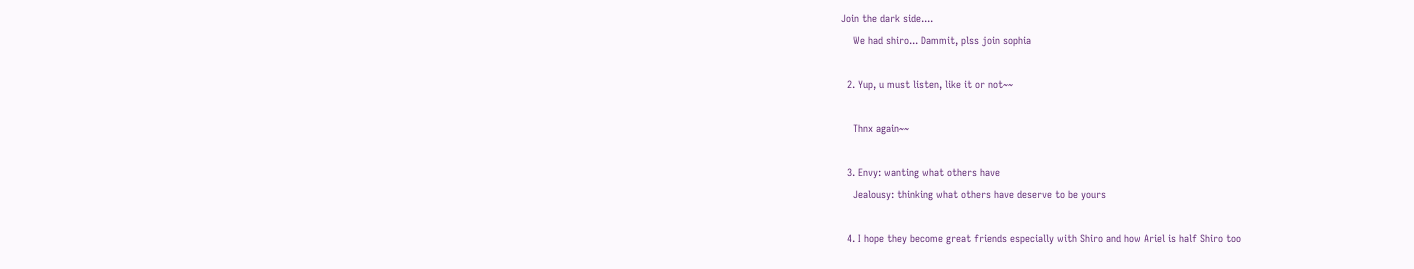Join the dark side....
    We had shiro... Dammit, plss join sophia

  2. Yup, u must listen, like it or not~~

    Thnx again~~

  3. Envy: wanting what others have
    Jealousy: thinking what others have deserve to be yours

  4. I hope they become great friends especially with Shiro and how Ariel is half Shiro too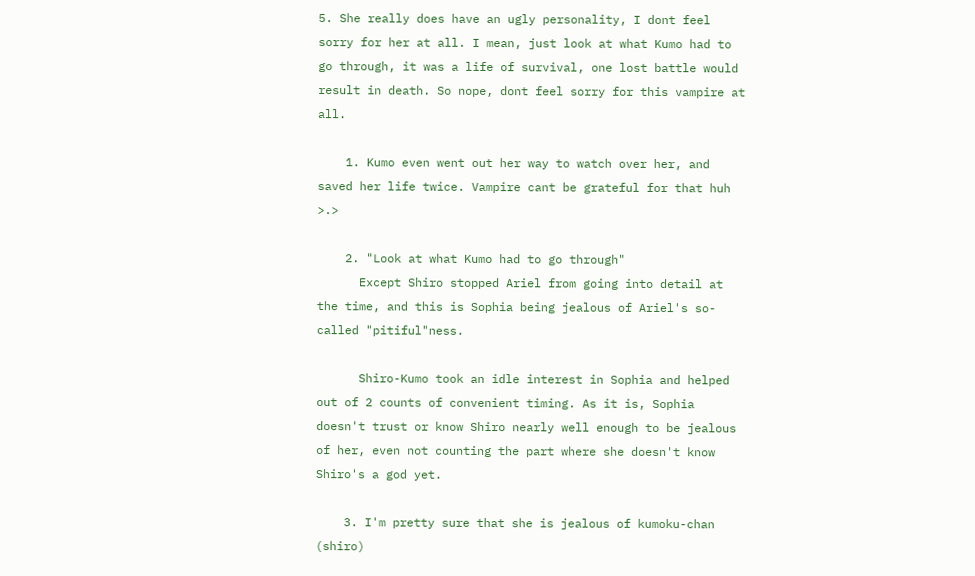5. She really does have an ugly personality, I dont feel sorry for her at all. I mean, just look at what Kumo had to go through, it was a life of survival, one lost battle would result in death. So nope, dont feel sorry for this vampire at all.

    1. Kumo even went out her way to watch over her, and saved her life twice. Vampire cant be grateful for that huh >.>

    2. "Look at what Kumo had to go through"
      Except Shiro stopped Ariel from going into detail at the time, and this is Sophia being jealous of Ariel's so-called "pitiful"ness.

      Shiro-Kumo took an idle interest in Sophia and helped out of 2 counts of convenient timing. As it is, Sophia doesn't trust or know Shiro nearly well enough to be jealous of her, even not counting the part where she doesn't know Shiro's a god yet.

    3. I'm pretty sure that she is jealous of kumoku-chan (shiro)